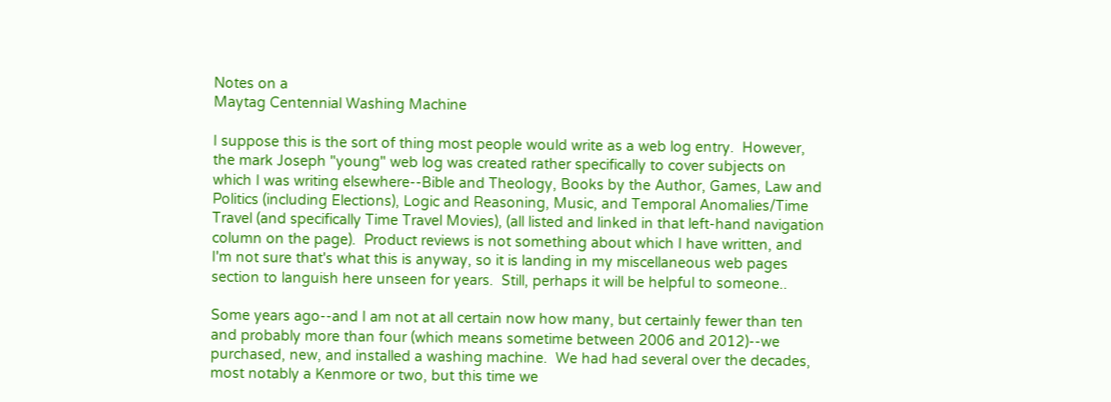Notes on a
Maytag Centennial Washing Machine

I suppose this is the sort of thing most people would write as a web log entry.  However, the mark Joseph "young" web log was created rather specifically to cover subjects on which I was writing elsewhere--Bible and Theology, Books by the Author, Games, Law and Politics (including Elections), Logic and Reasoning, Music, and Temporal Anomalies/Time Travel (and specifically Time Travel Movies), (all listed and linked in that left-hand navigation column on the page).  Product reviews is not something about which I have written, and I'm not sure that's what this is anyway, so it is landing in my miscellaneous web pages section to languish here unseen for years.  Still, perhaps it will be helpful to someone..

Some years ago--and I am not at all certain now how many, but certainly fewer than ten and probably more than four (which means sometime between 2006 and 2012)--we purchased, new, and installed a washing machine.  We had had several over the decades, most notably a Kenmore or two, but this time we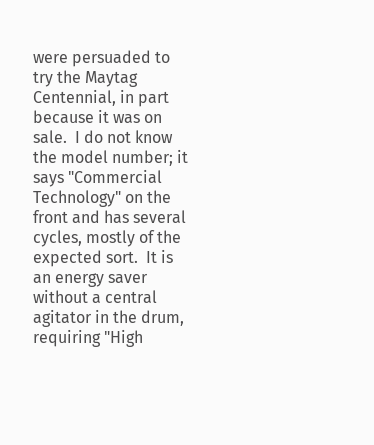were persuaded to try the Maytag Centennial, in part because it was on sale.  I do not know the model number; it says "Commercial Technology" on the front and has several cycles, mostly of the expected sort.  It is an energy saver without a central agitator in the drum, requiring "High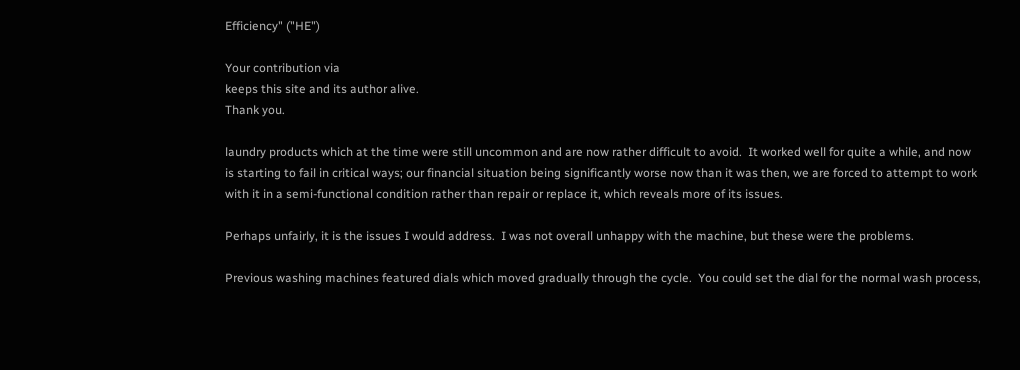Efficiency" ("HE")

Your contribution via
keeps this site and its author alive.
Thank you.

laundry products which at the time were still uncommon and are now rather difficult to avoid.  It worked well for quite a while, and now is starting to fail in critical ways; our financial situation being significantly worse now than it was then, we are forced to attempt to work with it in a semi-functional condition rather than repair or replace it, which reveals more of its issues.

Perhaps unfairly, it is the issues I would address.  I was not overall unhappy with the machine, but these were the problems.

Previous washing machines featured dials which moved gradually through the cycle.  You could set the dial for the normal wash process,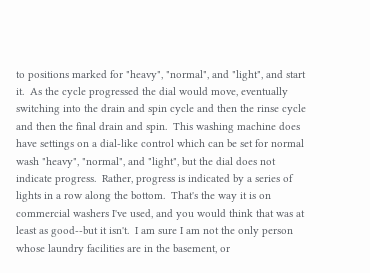to positions marked for "heavy", "normal", and "light", and start it.  As the cycle progressed the dial would move, eventually switching into the drain and spin cycle and then the rinse cycle and then the final drain and spin.  This washing machine does have settings on a dial-like control which can be set for normal wash "heavy", "normal", and "light", but the dial does not indicate progress.  Rather, progress is indicated by a series of lights in a row along the bottom.  That's the way it is on commercial washers I've used, and you would think that was at least as good--but it isn't.  I am sure I am not the only person whose laundry facilities are in the basement, or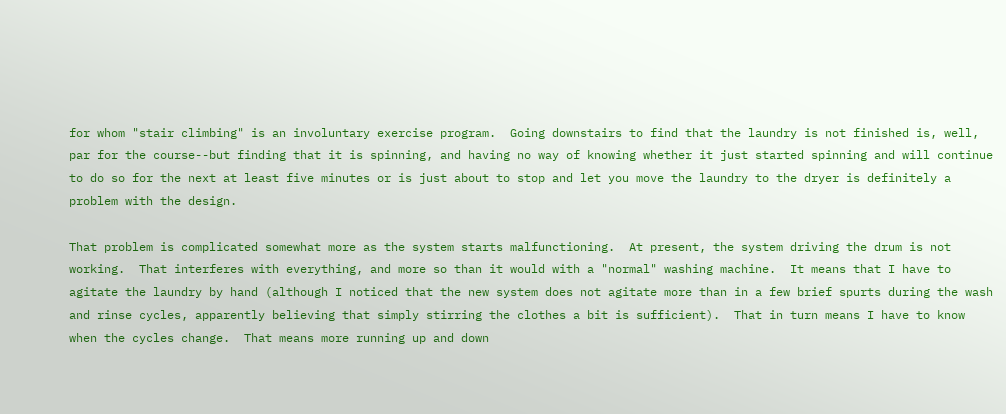for whom "stair climbing" is an involuntary exercise program.  Going downstairs to find that the laundry is not finished is, well, par for the course--but finding that it is spinning, and having no way of knowing whether it just started spinning and will continue to do so for the next at least five minutes or is just about to stop and let you move the laundry to the dryer is definitely a problem with the design.

That problem is complicated somewhat more as the system starts malfunctioning.  At present, the system driving the drum is not working.  That interferes with everything, and more so than it would with a "normal" washing machine.  It means that I have to agitate the laundry by hand (although I noticed that the new system does not agitate more than in a few brief spurts during the wash and rinse cycles, apparently believing that simply stirring the clothes a bit is sufficient).  That in turn means I have to know when the cycles change.  That means more running up and down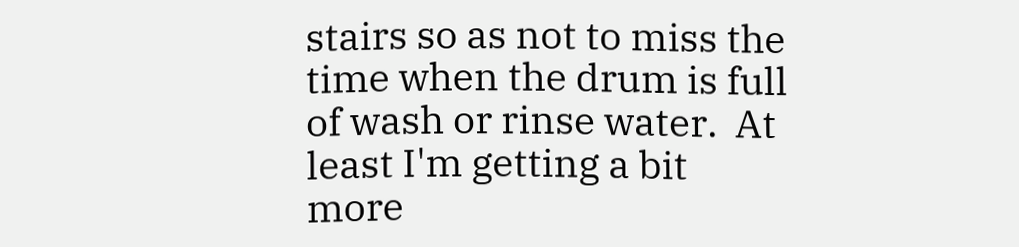stairs so as not to miss the time when the drum is full of wash or rinse water.  At least I'm getting a bit more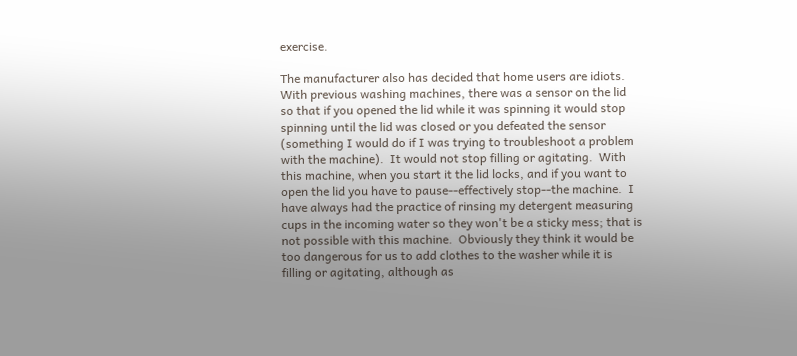exercise.

The manufacturer also has decided that home users are idiots.  With previous washing machines, there was a sensor on the lid so that if you opened the lid while it was spinning it would stop spinning until the lid was closed or you defeated the sensor (something I would do if I was trying to troubleshoot a problem with the machine).  It would not stop filling or agitating.  With this machine, when you start it the lid locks, and if you want to open the lid you have to pause--effectively stop--the machine.  I have always had the practice of rinsing my detergent measuring cups in the incoming water so they won't be a sticky mess; that is not possible with this machine.  Obviously they think it would be too dangerous for us to add clothes to the washer while it is filling or agitating, although as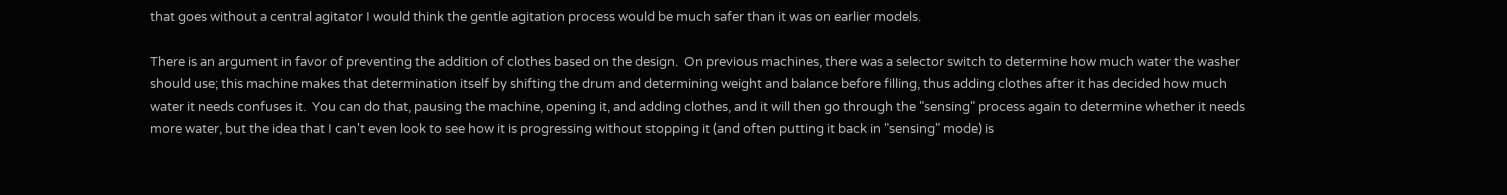that goes without a central agitator I would think the gentle agitation process would be much safer than it was on earlier models.

There is an argument in favor of preventing the addition of clothes based on the design.  On previous machines, there was a selector switch to determine how much water the washer should use; this machine makes that determination itself by shifting the drum and determining weight and balance before filling, thus adding clothes after it has decided how much water it needs confuses it.  You can do that, pausing the machine, opening it, and adding clothes, and it will then go through the "sensing" process again to determine whether it needs more water, but the idea that I can't even look to see how it is progressing without stopping it (and often putting it back in "sensing" mode) is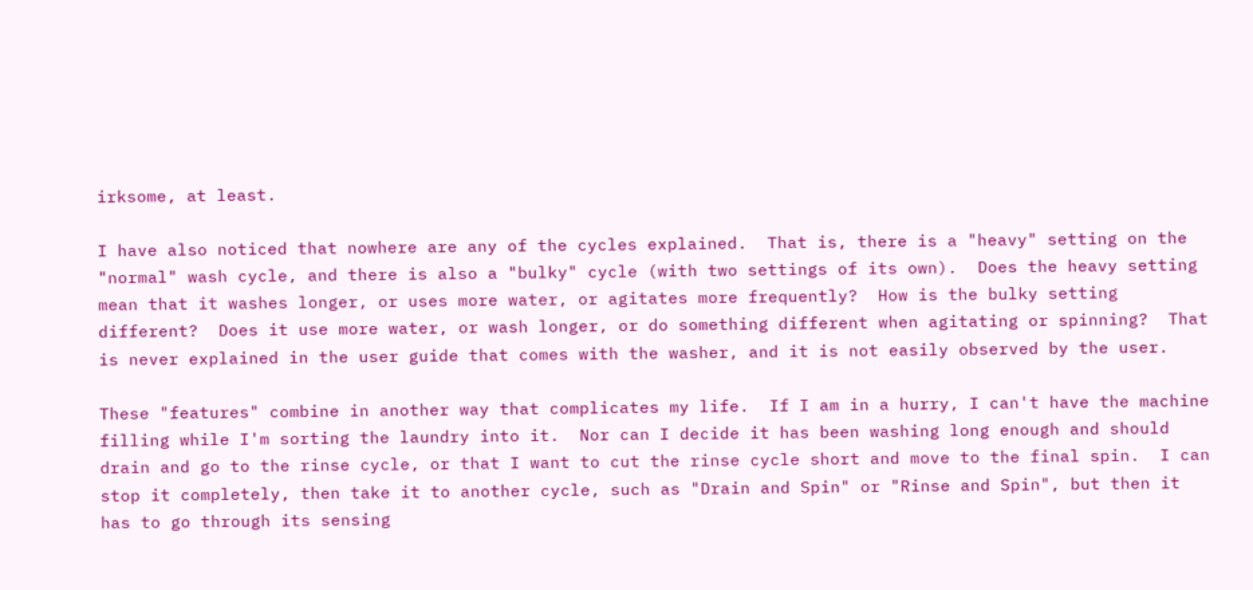irksome, at least.

I have also noticed that nowhere are any of the cycles explained.  That is, there is a "heavy" setting on the "normal" wash cycle, and there is also a "bulky" cycle (with two settings of its own).  Does the heavy setting mean that it washes longer, or uses more water, or agitates more frequently?  How is the bulky setting different?  Does it use more water, or wash longer, or do something different when agitating or spinning?  That is never explained in the user guide that comes with the washer, and it is not easily observed by the user.

These "features" combine in another way that complicates my life.  If I am in a hurry, I can't have the machine filling while I'm sorting the laundry into it.  Nor can I decide it has been washing long enough and should drain and go to the rinse cycle, or that I want to cut the rinse cycle short and move to the final spin.  I can stop it completely, then take it to another cycle, such as "Drain and Spin" or "Rinse and Spin", but then it has to go through its sensing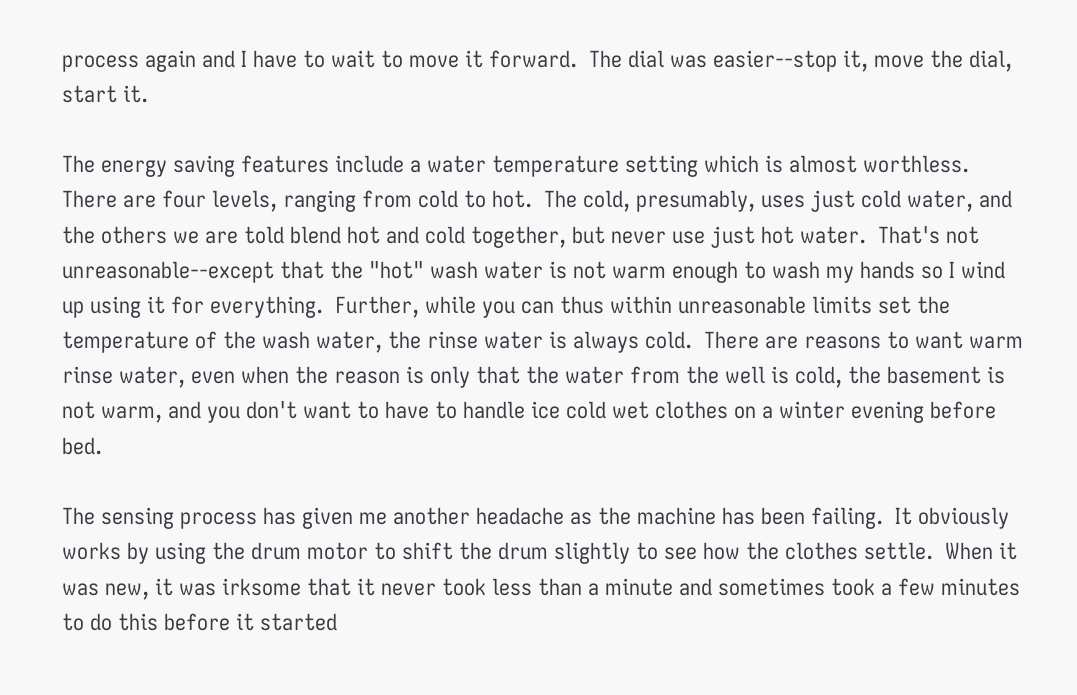process again and I have to wait to move it forward.  The dial was easier--stop it, move the dial, start it.

The energy saving features include a water temperature setting which is almost worthless.  There are four levels, ranging from cold to hot.  The cold, presumably, uses just cold water, and the others we are told blend hot and cold together, but never use just hot water.  That's not unreasonable--except that the "hot" wash water is not warm enough to wash my hands so I wind up using it for everything.  Further, while you can thus within unreasonable limits set the temperature of the wash water, the rinse water is always cold.  There are reasons to want warm rinse water, even when the reason is only that the water from the well is cold, the basement is not warm, and you don't want to have to handle ice cold wet clothes on a winter evening before bed.

The sensing process has given me another headache as the machine has been failing.  It obviously works by using the drum motor to shift the drum slightly to see how the clothes settle.  When it was new, it was irksome that it never took less than a minute and sometimes took a few minutes to do this before it started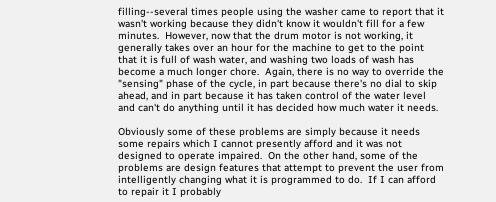filling--several times people using the washer came to report that it wasn't working because they didn't know it wouldn't fill for a few minutes.  However, now that the drum motor is not working, it generally takes over an hour for the machine to get to the point that it is full of wash water, and washing two loads of wash has become a much longer chore.  Again, there is no way to override the "sensing" phase of the cycle, in part because there's no dial to skip ahead, and in part because it has taken control of the water level and can't do anything until it has decided how much water it needs.

Obviously some of these problems are simply because it needs some repairs which I cannot presently afford and it was not designed to operate impaired.  On the other hand, some of the problems are design features that attempt to prevent the user from intelligently changing what it is programmed to do.  If I can afford to repair it I probably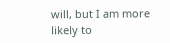will, but I am more likely to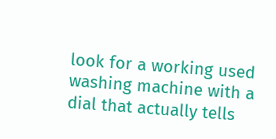look for a working used washing machine with a dial that actually tells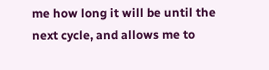me how long it will be until the next cycle, and allows me to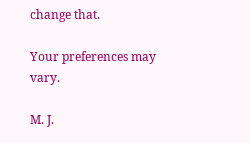change that.

Your preferences may vary.

M. J.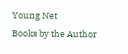Young Net
Books by the Author